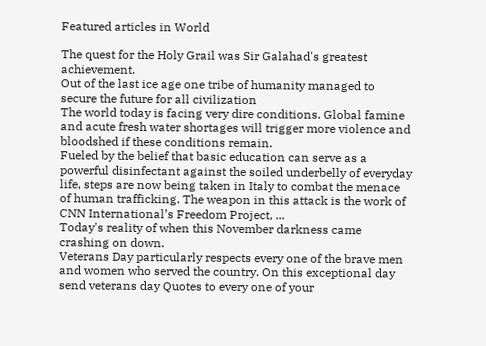Featured articles in World

The quest for the Holy Grail was Sir Galahad's greatest achievement.
Out of the last ice age one tribe of humanity managed to secure the future for all civilization
The world today is facing very dire conditions. Global famine and acute fresh water shortages will trigger more violence and bloodshed if these conditions remain.
Fueled by the belief that basic education can serve as a powerful disinfectant against the soiled underbelly of everyday life, steps are now being taken in Italy to combat the menace of human trafficking. The weapon in this attack is the work of CNN International’s Freedom Project, ...
Today's reality of when this November darkness came crashing on down.
Veterans Day particularly respects every one of the brave men and women who served the country. On this exceptional day send veterans day Quotes to every one of your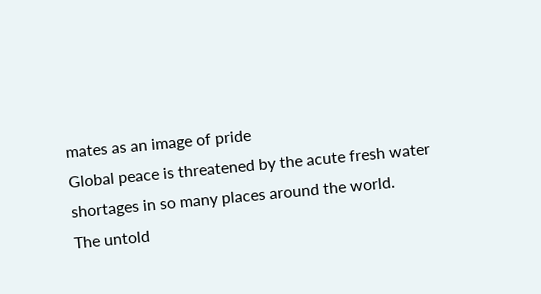mates as an image of pride
Global peace is threatened by the acute fresh water shortages in so many places around the world.
The untold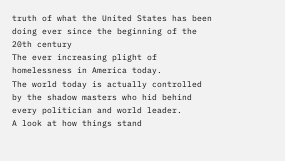truth of what the United States has been doing ever since the beginning of the 20th century
The ever increasing plight of homelessness in America today.
The world today is actually controlled by the shadow masters who hid behind every politician and world leader.
A look at how things stand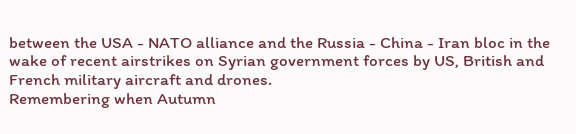between the USA - NATO alliance and the Russia - China - Iran bloc in the wake of recent airstrikes on Syrian government forces by US, British and French military aircraft and drones.
Remembering when Autumn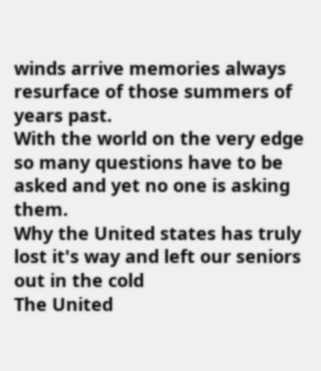winds arrive memories always resurface of those summers of years past.
With the world on the very edge so many questions have to be asked and yet no one is asking them.
Why the United states has truly lost it's way and left our seniors out in the cold
The United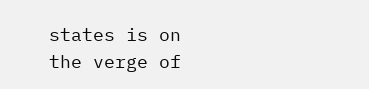states is on the verge of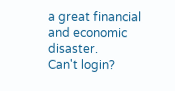a great financial and economic disaster.
Can't login?